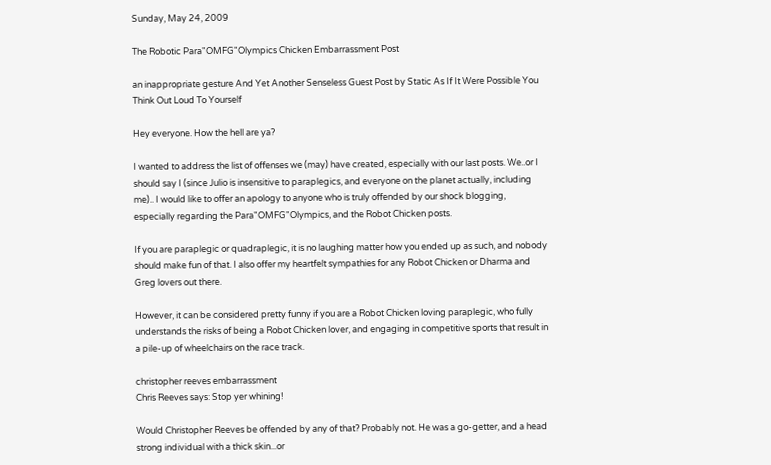Sunday, May 24, 2009

The Robotic Para"OMFG"Olympics Chicken Embarrassment Post

an inappropriate gesture And Yet Another Senseless Guest Post by Static As If It Were Possible You Think Out Loud To Yourself

Hey everyone. How the hell are ya?

I wanted to address the list of offenses we (may) have created, especially with our last posts. We..or I should say I (since Julio is insensitive to paraplegics, and everyone on the planet actually, including me).. I would like to offer an apology to anyone who is truly offended by our shock blogging, especially regarding the Para"OMFG"Olympics, and the Robot Chicken posts.

If you are paraplegic or quadraplegic, it is no laughing matter how you ended up as such, and nobody should make fun of that. I also offer my heartfelt sympathies for any Robot Chicken or Dharma and Greg lovers out there.

However, it can be considered pretty funny if you are a Robot Chicken loving paraplegic, who fully understands the risks of being a Robot Chicken lover, and engaging in competitive sports that result in a pile-up of wheelchairs on the race track.

christopher reeves embarrassment
Chris Reeves says: Stop yer whining!

Would Christopher Reeves be offended by any of that? Probably not. He was a go-getter, and a head strong individual with a thick skin...or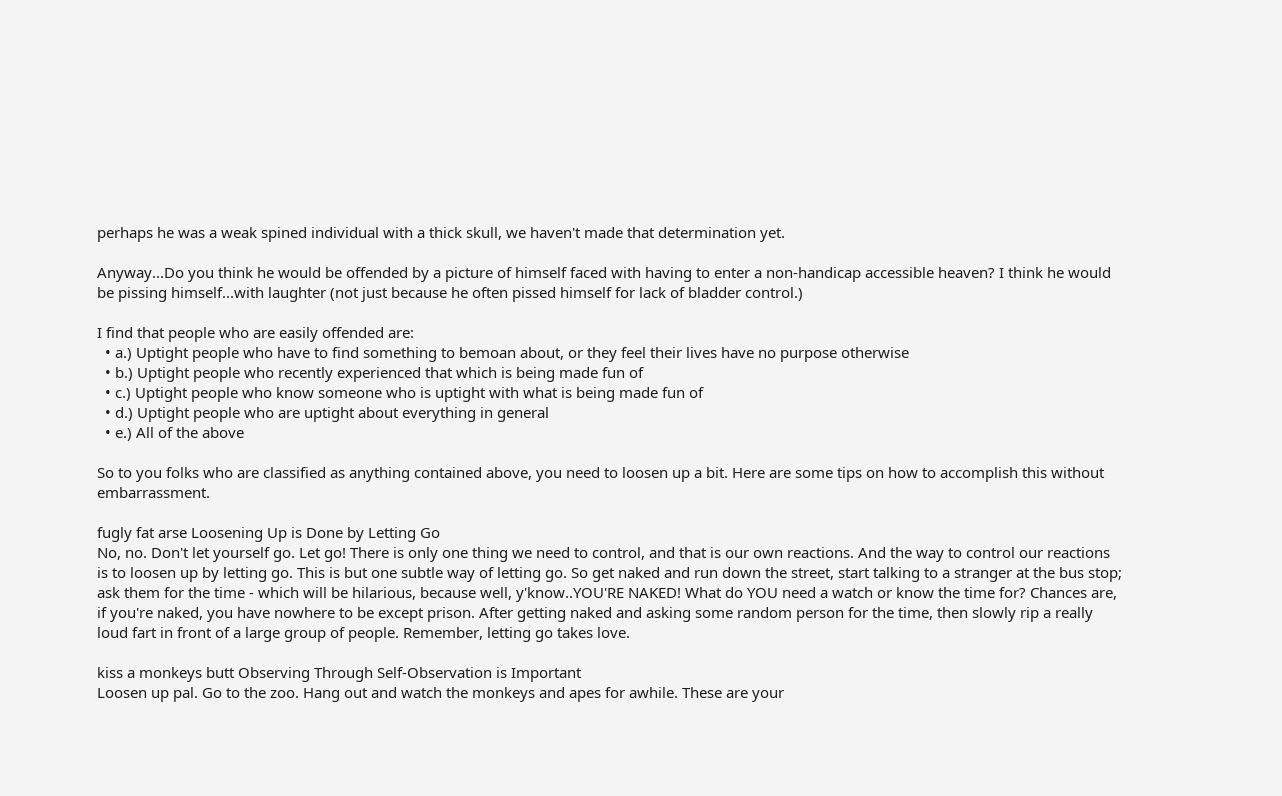perhaps he was a weak spined individual with a thick skull, we haven't made that determination yet.

Anyway...Do you think he would be offended by a picture of himself faced with having to enter a non-handicap accessible heaven? I think he would be pissing himself...with laughter (not just because he often pissed himself for lack of bladder control.)

I find that people who are easily offended are:
  • a.) Uptight people who have to find something to bemoan about, or they feel their lives have no purpose otherwise
  • b.) Uptight people who recently experienced that which is being made fun of
  • c.) Uptight people who know someone who is uptight with what is being made fun of
  • d.) Uptight people who are uptight about everything in general
  • e.) All of the above

So to you folks who are classified as anything contained above, you need to loosen up a bit. Here are some tips on how to accomplish this without embarrassment.

fugly fat arse Loosening Up is Done by Letting Go
No, no. Don't let yourself go. Let go! There is only one thing we need to control, and that is our own reactions. And the way to control our reactions is to loosen up by letting go. This is but one subtle way of letting go. So get naked and run down the street, start talking to a stranger at the bus stop; ask them for the time - which will be hilarious, because well, y'know..YOU'RE NAKED! What do YOU need a watch or know the time for? Chances are, if you're naked, you have nowhere to be except prison. After getting naked and asking some random person for the time, then slowly rip a really loud fart in front of a large group of people. Remember, letting go takes love.

kiss a monkeys butt Observing Through Self-Observation is Important
Loosen up pal. Go to the zoo. Hang out and watch the monkeys and apes for awhile. These are your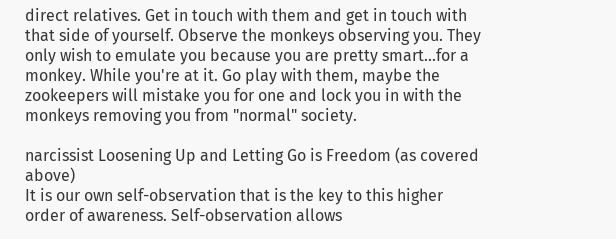direct relatives. Get in touch with them and get in touch with that side of yourself. Observe the monkeys observing you. They only wish to emulate you because you are pretty smart...for a monkey. While you're at it. Go play with them, maybe the zookeepers will mistake you for one and lock you in with the monkeys removing you from "normal" society.

narcissist Loosening Up and Letting Go is Freedom (as covered above)
It is our own self-observation that is the key to this higher order of awareness. Self-observation allows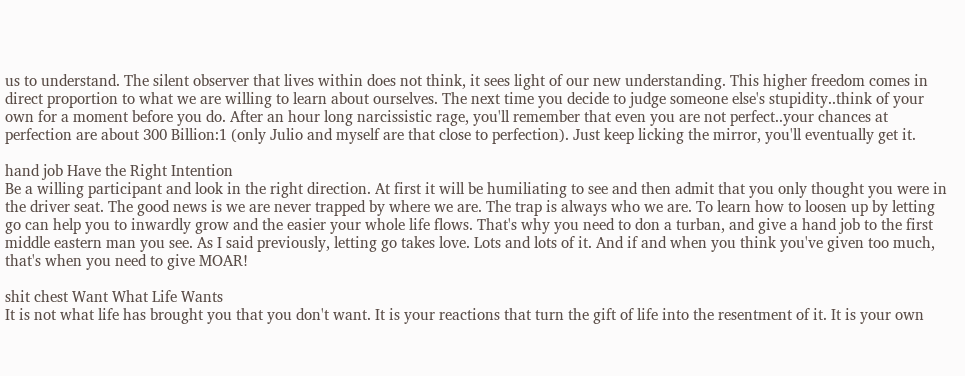us to understand. The silent observer that lives within does not think, it sees light of our new understanding. This higher freedom comes in direct proportion to what we are willing to learn about ourselves. The next time you decide to judge someone else's stupidity..think of your own for a moment before you do. After an hour long narcissistic rage, you'll remember that even you are not perfect..your chances at perfection are about 300 Billion:1 (only Julio and myself are that close to perfection). Just keep licking the mirror, you'll eventually get it.

hand job Have the Right Intention
Be a willing participant and look in the right direction. At first it will be humiliating to see and then admit that you only thought you were in the driver seat. The good news is we are never trapped by where we are. The trap is always who we are. To learn how to loosen up by letting go can help you to inwardly grow and the easier your whole life flows. That's why you need to don a turban, and give a hand job to the first middle eastern man you see. As I said previously, letting go takes love. Lots and lots of it. And if and when you think you've given too much, that's when you need to give MOAR!

shit chest Want What Life Wants
It is not what life has brought you that you don't want. It is your reactions that turn the gift of life into the resentment of it. It is your own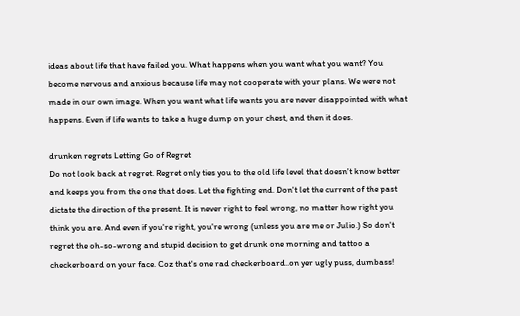ideas about life that have failed you. What happens when you want what you want? You become nervous and anxious because life may not cooperate with your plans. We were not made in our own image. When you want what life wants you are never disappointed with what happens. Even if life wants to take a huge dump on your chest, and then it does.

drunken regrets Letting Go of Regret
Do not look back at regret. Regret only ties you to the old life level that doesn't know better and keeps you from the one that does. Let the fighting end. Don't let the current of the past dictate the direction of the present. It is never right to feel wrong, no matter how right you think you are. And even if you're right, you're wrong (unless you are me or Julio.) So don't regret the oh-so-wrong and stupid decision to get drunk one morning and tattoo a checkerboard on your face. Coz that's one rad checkerboard..on yer ugly puss, dumbass!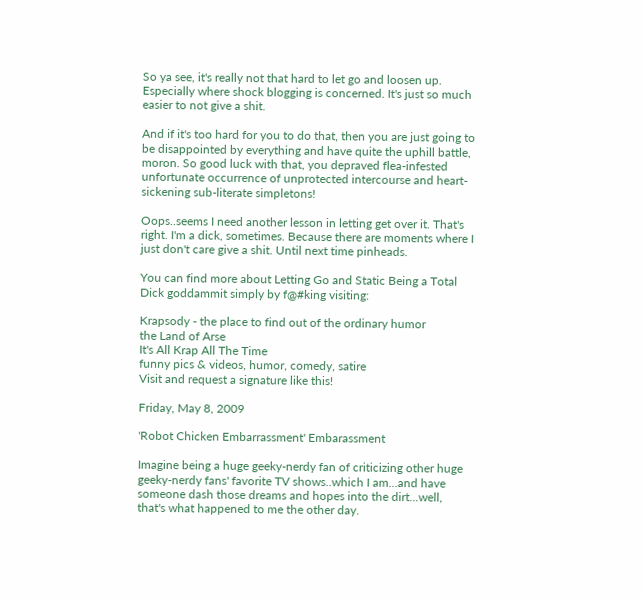So ya see, it's really not that hard to let go and loosen up. Especially where shock blogging is concerned. It's just so much easier to not give a shit.

And if it's too hard for you to do that, then you are just going to be disappointed by everything and have quite the uphill battle, moron. So good luck with that, you depraved flea-infested unfortunate occurrence of unprotected intercourse and heart-sickening sub-literate simpletons!

Oops..seems I need another lesson in letting get over it. That's right. I'm a dick, sometimes. Because there are moments where I just don't care give a shit. Until next time pinheads.

You can find more about Letting Go and Static Being a Total Dick goddammit simply by f@#king visiting:

Krapsody - the place to find out of the ordinary humor
the Land of Arse
It's All Krap All The Time
funny pics & videos, humor, comedy, satire
Visit and request a signature like this!

Friday, May 8, 2009

'Robot Chicken Embarrassment' Embarassment

Imagine being a huge geeky-nerdy fan of criticizing other huge geeky-nerdy fans' favorite TV shows..which I am...and have someone dash those dreams and hopes into the dirt...well, that's what happened to me the other day.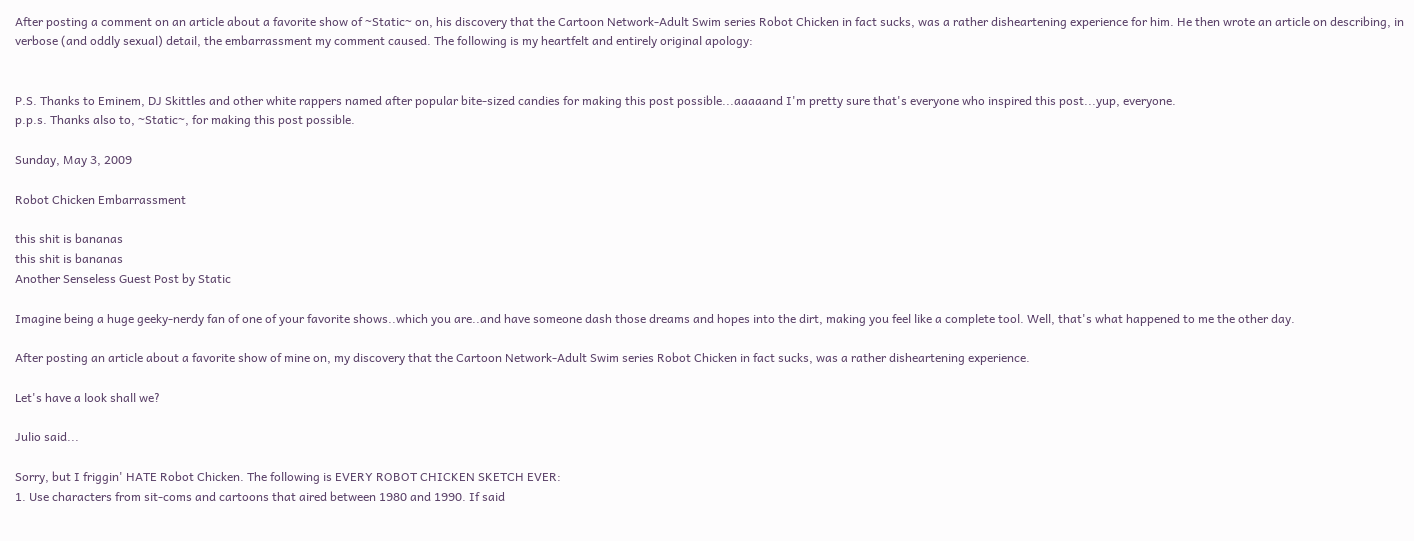After posting a comment on an article about a favorite show of ~Static~ on, his discovery that the Cartoon Network-Adult Swim series Robot Chicken in fact sucks, was a rather disheartening experience for him. He then wrote an article on describing, in verbose (and oddly sexual) detail, the embarrassment my comment caused. The following is my heartfelt and entirely original apology:


P.S. Thanks to Eminem, DJ Skittles and other white rappers named after popular bite-sized candies for making this post possible...aaaaand I'm pretty sure that's everyone who inspired this post...yup, everyone.
p.p.s. Thanks also to, ~Static~, for making this post possible.

Sunday, May 3, 2009

Robot Chicken Embarrassment

this shit is bananas
this shit is bananas
Another Senseless Guest Post by Static

Imagine being a huge geeky-nerdy fan of one of your favorite shows..which you are..and have someone dash those dreams and hopes into the dirt, making you feel like a complete tool. Well, that's what happened to me the other day.

After posting an article about a favorite show of mine on, my discovery that the Cartoon Network-Adult Swim series Robot Chicken in fact sucks, was a rather disheartening experience.

Let's have a look shall we?

Julio said...

Sorry, but I friggin' HATE Robot Chicken. The following is EVERY ROBOT CHICKEN SKETCH EVER:
1. Use characters from sit-coms and cartoons that aired between 1980 and 1990. If said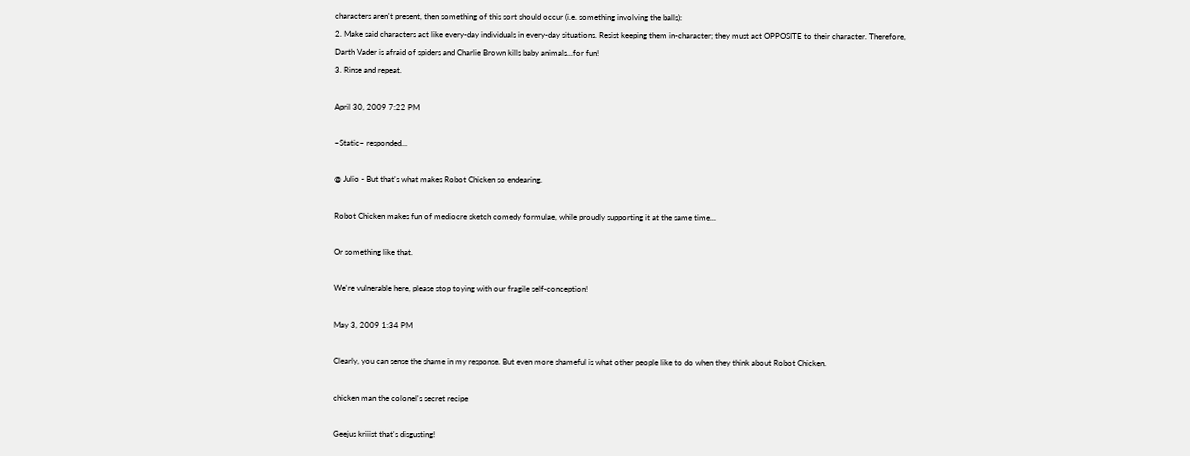characters aren't present, then something of this sort should occur (i.e. something involving the balls):
2. Make said characters act like every-day individuals in every-day situations. Resist keeping them in-character; they must act OPPOSITE to their character. Therefore, Darth Vader is afraid of spiders and Charlie Brown kills baby animals...for fun!
3. Rinse and repeat.

April 30, 2009 7:22 PM

~Static~ responded...

@ Julio - But that's what makes Robot Chicken so endearing.

Robot Chicken makes fun of mediocre sketch comedy formulae, while proudly supporting it at the same time...

Or something like that.

We're vulnerable here, please stop toying with our fragile self-conception!

May 3, 2009 1:34 PM

Clearly, you can sense the shame in my response. But even more shameful is what other people like to do when they think about Robot Chicken.

chicken man the colonel's secret recipe

Geejus kriiist that's disgusting!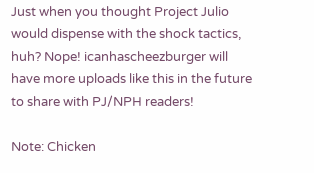Just when you thought Project Julio would dispense with the shock tactics, huh? Nope! icanhascheezburger will have more uploads like this in the future to share with PJ/NPH readers!

Note: Chicken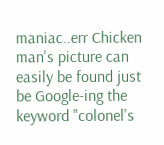maniac..err Chicken man's picture can easily be found just be Google-ing the keyword "colonel's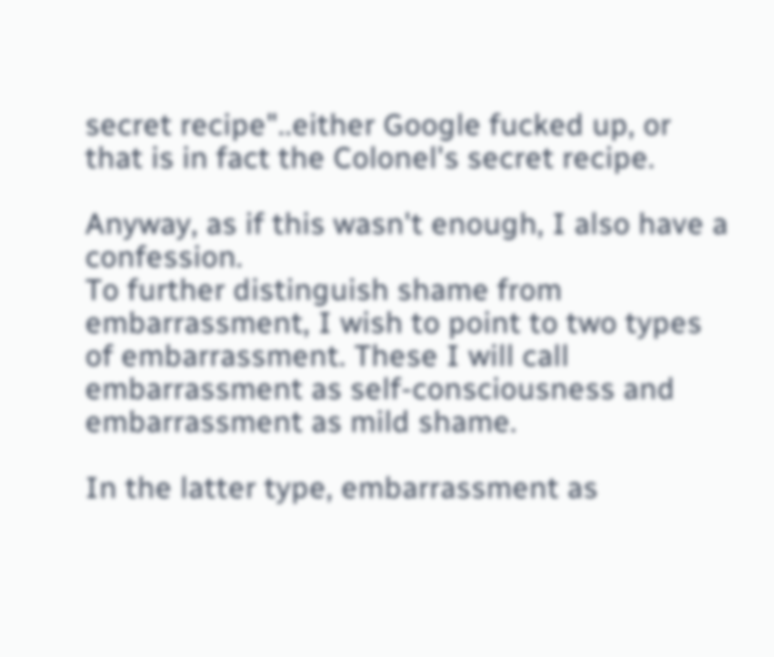secret recipe"..either Google fucked up, or that is in fact the Colonel's secret recipe.

Anyway, as if this wasn't enough, I also have a confession.
To further distinguish shame from embarrassment, I wish to point to two types of embarrassment. These I will call embarrassment as self-consciousness and embarrassment as mild shame.

In the latter type, embarrassment as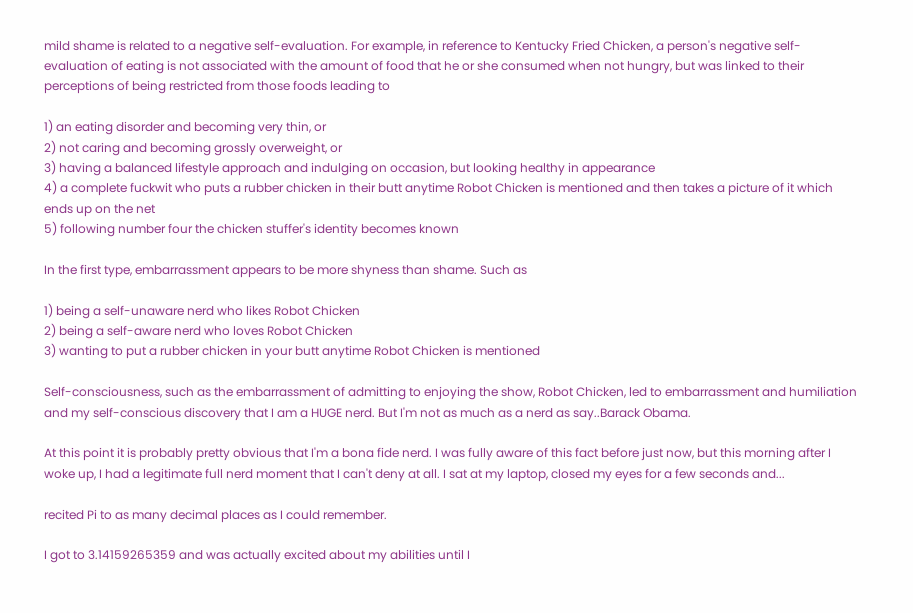mild shame is related to a negative self-evaluation. For example, in reference to Kentucky Fried Chicken, a person's negative self-evaluation of eating is not associated with the amount of food that he or she consumed when not hungry, but was linked to their perceptions of being restricted from those foods leading to

1) an eating disorder and becoming very thin, or
2) not caring and becoming grossly overweight, or
3) having a balanced lifestyle approach and indulging on occasion, but looking healthy in appearance
4) a complete fuckwit who puts a rubber chicken in their butt anytime Robot Chicken is mentioned and then takes a picture of it which ends up on the net
5) following number four the chicken stuffer's identity becomes known

In the first type, embarrassment appears to be more shyness than shame. Such as

1) being a self-unaware nerd who likes Robot Chicken
2) being a self-aware nerd who loves Robot Chicken
3) wanting to put a rubber chicken in your butt anytime Robot Chicken is mentioned

Self-consciousness, such as the embarrassment of admitting to enjoying the show, Robot Chicken, led to embarrassment and humiliation and my self-conscious discovery that I am a HUGE nerd. But I'm not as much as a nerd as say..Barack Obama.

At this point it is probably pretty obvious that I'm a bona fide nerd. I was fully aware of this fact before just now, but this morning after I woke up, I had a legitimate full nerd moment that I can't deny at all. I sat at my laptop, closed my eyes for a few seconds and...

recited Pi to as many decimal places as I could remember.

I got to 3.14159265359 and was actually excited about my abilities until I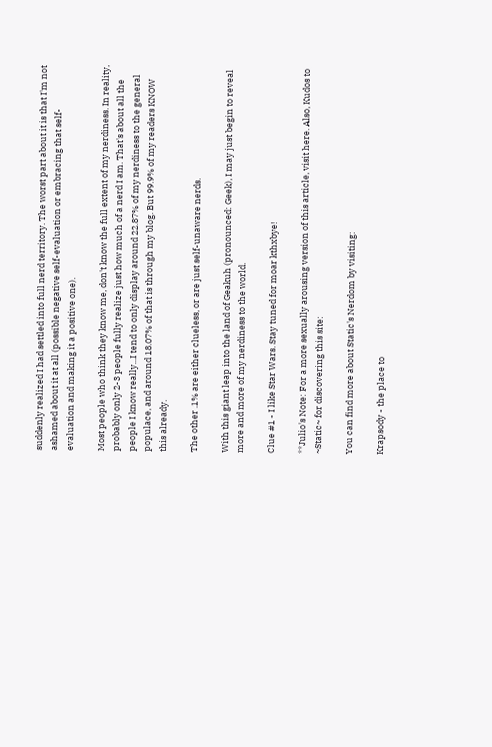suddenly realized I had settled into full nerd territory. The worst part about it is that I'm not ashamed about it at all (possible negative self-evaluation or embracing that self-evaluation and making it a positive one).

Most people who think they know me, don't know the full extent of my nerdiness. In reality, probably only 2-3 people fully realize just how much of a nerd I am. That's about all the people I know really...I tend to only display around 22.87% of my nerdiness to the general populace, and around 18.07% of that is through my blog. But 99.9% of my readers KNOW this already.

The other .1% are either clueless, or are just self-unaware nerds.

With this giant leap into the land of Geakuh (pronounced: Geek), I may just begin to reveal more and more of my nerdiness to the world.

Clue #1 - I like Star Wars. Stay tuned for moar kthxbye!

**Julio's Note: For a more sexually arousing version of this article, visit here. Also, Kudos to ~Static~ for discovering this site:

You can find more about Static's Nerdom by visiting:

Krapsody - the place to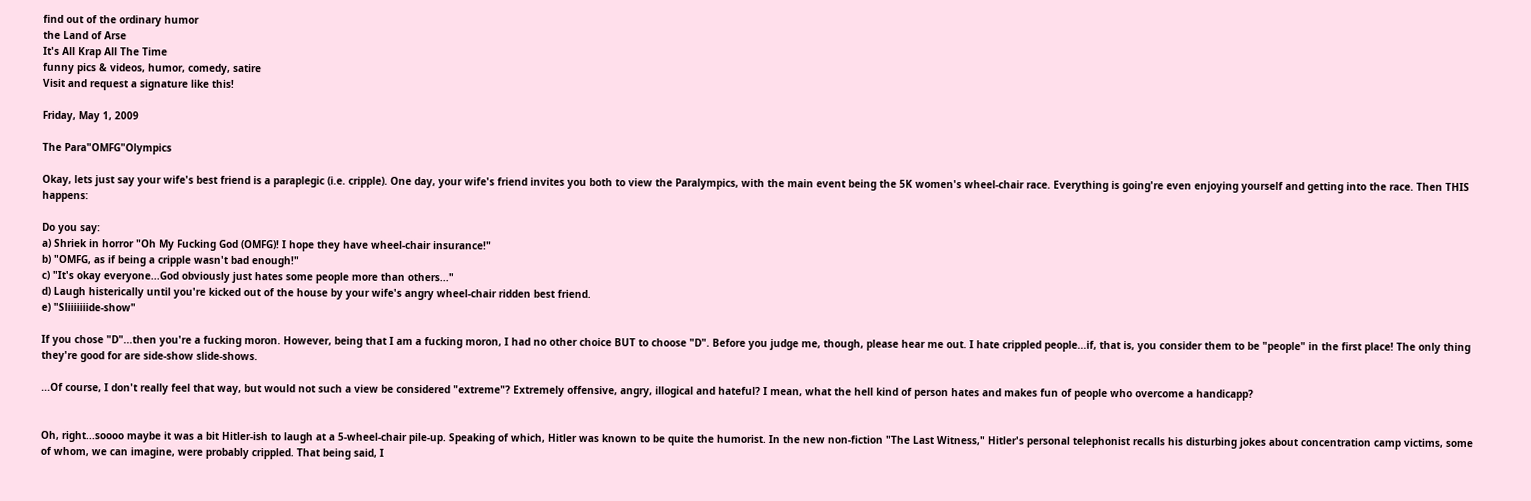find out of the ordinary humor
the Land of Arse
It's All Krap All The Time
funny pics & videos, humor, comedy, satire
Visit and request a signature like this!

Friday, May 1, 2009

The Para"OMFG"Olympics

Okay, lets just say your wife's best friend is a paraplegic (i.e. cripple). One day, your wife's friend invites you both to view the Paralympics, with the main event being the 5K women's wheel-chair race. Everything is going're even enjoying yourself and getting into the race. Then THIS happens:

Do you say:
a) Shriek in horror "Oh My Fucking God (OMFG)! I hope they have wheel-chair insurance!"
b) "OMFG, as if being a cripple wasn't bad enough!"
c) "It's okay everyone...God obviously just hates some people more than others..."
d) Laugh histerically until you're kicked out of the house by your wife's angry wheel-chair ridden best friend.
e) "Sliiiiiiide-show"

If you chose "D"...then you're a fucking moron. However, being that I am a fucking moron, I had no other choice BUT to choose "D". Before you judge me, though, please hear me out. I hate crippled people...if, that is, you consider them to be "people" in the first place! The only thing they're good for are side-show slide-shows.

...Of course, I don't really feel that way, but would not such a view be considered "extreme"? Extremely offensive, angry, illogical and hateful? I mean, what the hell kind of person hates and makes fun of people who overcome a handicapp?


Oh, right...soooo maybe it was a bit Hitler-ish to laugh at a 5-wheel-chair pile-up. Speaking of which, Hitler was known to be quite the humorist. In the new non-fiction "The Last Witness," Hitler's personal telephonist recalls his disturbing jokes about concentration camp victims, some of whom, we can imagine, were probably crippled. That being said, I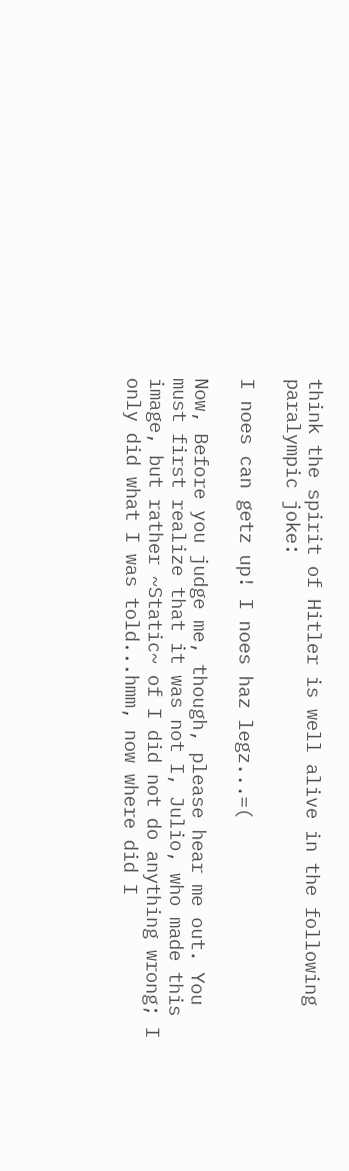think the spirit of Hitler is well alive in the following paralympic joke:

I noes can getz up! I noes haz legz...=(

Now, Before you judge me, though, please hear me out. You must first realize that it was not I, Julio, who made this image, but rather ~Static~ of I did not do anything wrong; I only did what I was told...hmm, now where did I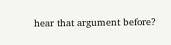hear that argument before?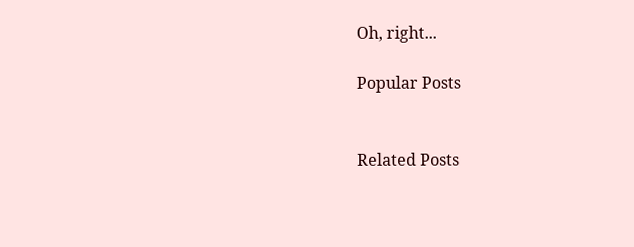Oh, right...

Popular Posts


Related Posts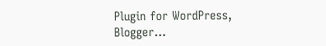Plugin for WordPress, Blogger...